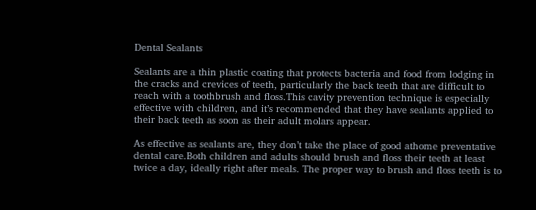Dental Sealants

Sealants are a thin plastic coating that protects bacteria and food from lodging in the cracks and crevices of teeth, particularly the back teeth that are difficult to reach with a toothbrush and floss.This cavity prevention technique is especially effective with children, and it’s recommended that they have sealants applied to their back teeth as soon as their adult molars appear.

As effective as sealants are, they don’t take the place of good athome preventative dental care.Both children and adults should brush and floss their teeth at least twice a day, ideally right after meals. The proper way to brush and floss teeth is to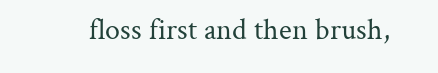floss first and then brush,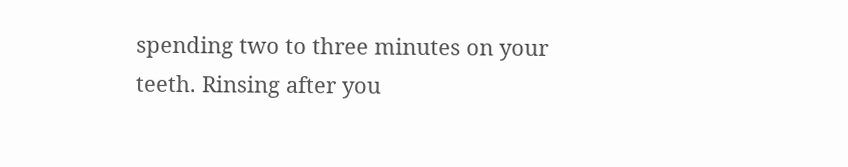spending two to three minutes on your teeth. Rinsing after you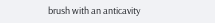brush with an anticavity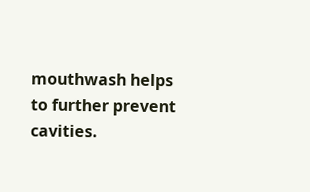mouthwash helps to further prevent cavities.